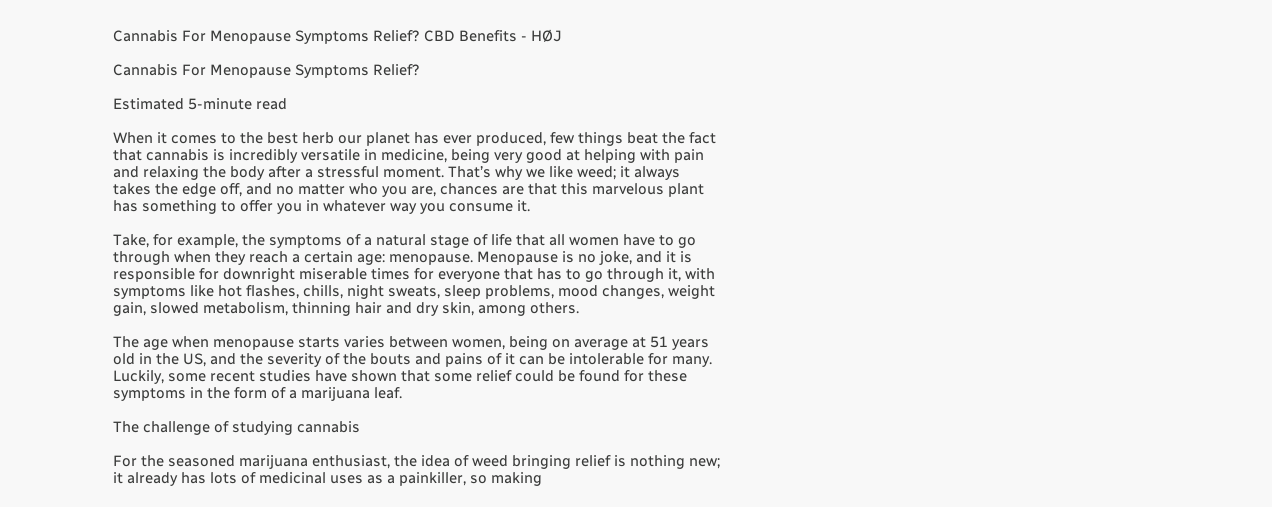Cannabis For Menopause Symptoms Relief? CBD Benefits - HØJ

Cannabis For Menopause Symptoms Relief?

Estimated 5-minute read

When it comes to the best herb our planet has ever produced, few things beat the fact that cannabis is incredibly versatile in medicine, being very good at helping with pain and relaxing the body after a stressful moment. That’s why we like weed; it always takes the edge off, and no matter who you are, chances are that this marvelous plant has something to offer you in whatever way you consume it.

Take, for example, the symptoms of a natural stage of life that all women have to go through when they reach a certain age: menopause. Menopause is no joke, and it is responsible for downright miserable times for everyone that has to go through it, with symptoms like hot flashes, chills, night sweats, sleep problems, mood changes, weight gain, slowed metabolism, thinning hair and dry skin, among others.

The age when menopause starts varies between women, being on average at 51 years old in the US, and the severity of the bouts and pains of it can be intolerable for many. Luckily, some recent studies have shown that some relief could be found for these symptoms in the form of a marijuana leaf.

The challenge of studying cannabis

For the seasoned marijuana enthusiast, the idea of weed bringing relief is nothing new; it already has lots of medicinal uses as a painkiller, so making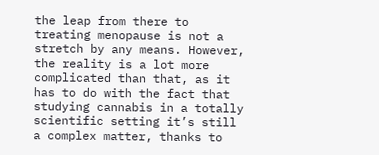the leap from there to treating menopause is not a stretch by any means. However, the reality is a lot more complicated than that, as it has to do with the fact that studying cannabis in a totally scientific setting it’s still a complex matter, thanks to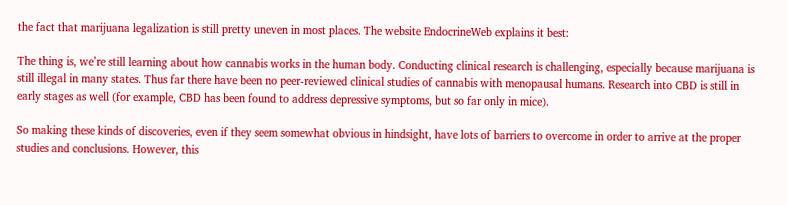the fact that marijuana legalization is still pretty uneven in most places. The website EndocrineWeb explains it best:

The thing is, we’re still learning about how cannabis works in the human body. Conducting clinical research is challenging, especially because marijuana is still illegal in many states. Thus far there have been no peer-reviewed clinical studies of cannabis with menopausal humans. Research into CBD is still in early stages as well (for example, CBD has been found to address depressive symptoms, but so far only in mice).

So making these kinds of discoveries, even if they seem somewhat obvious in hindsight, have lots of barriers to overcome in order to arrive at the proper studies and conclusions. However, this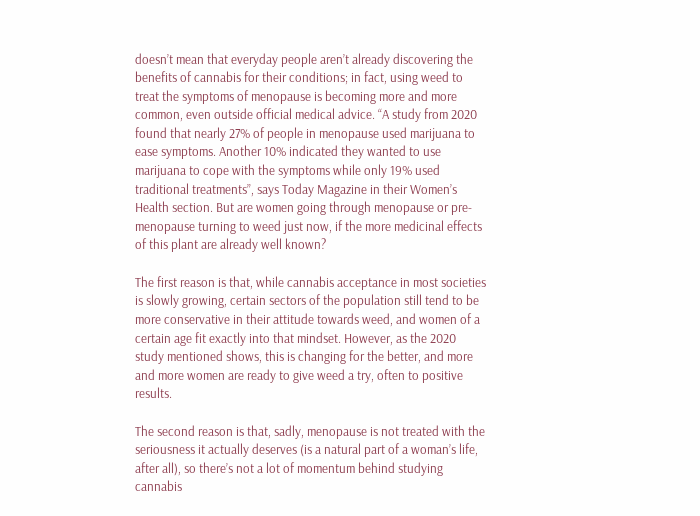doesn’t mean that everyday people aren’t already discovering the benefits of cannabis for their conditions; in fact, using weed to treat the symptoms of menopause is becoming more and more common, even outside official medical advice. “A study from 2020 found that nearly 27% of people in menopause used marijuana to ease symptoms. Another 10% indicated they wanted to use marijuana to cope with the symptoms while only 19% used traditional treatments”, says Today Magazine in their Women’s Health section. But are women going through menopause or pre-menopause turning to weed just now, if the more medicinal effects of this plant are already well known?

The first reason is that, while cannabis acceptance in most societies is slowly growing, certain sectors of the population still tend to be more conservative in their attitude towards weed, and women of a certain age fit exactly into that mindset. However, as the 2020 study mentioned shows, this is changing for the better, and more and more women are ready to give weed a try, often to positive results.

The second reason is that, sadly, menopause is not treated with the seriousness it actually deserves (is a natural part of a woman’s life, after all), so there’s not a lot of momentum behind studying cannabis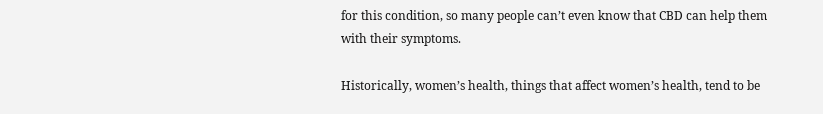for this condition, so many people can’t even know that CBD can help them with their symptoms.

Historically, women’s health, things that affect women’s health, tend to be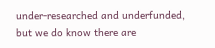under-researched and underfunded, but we do know there are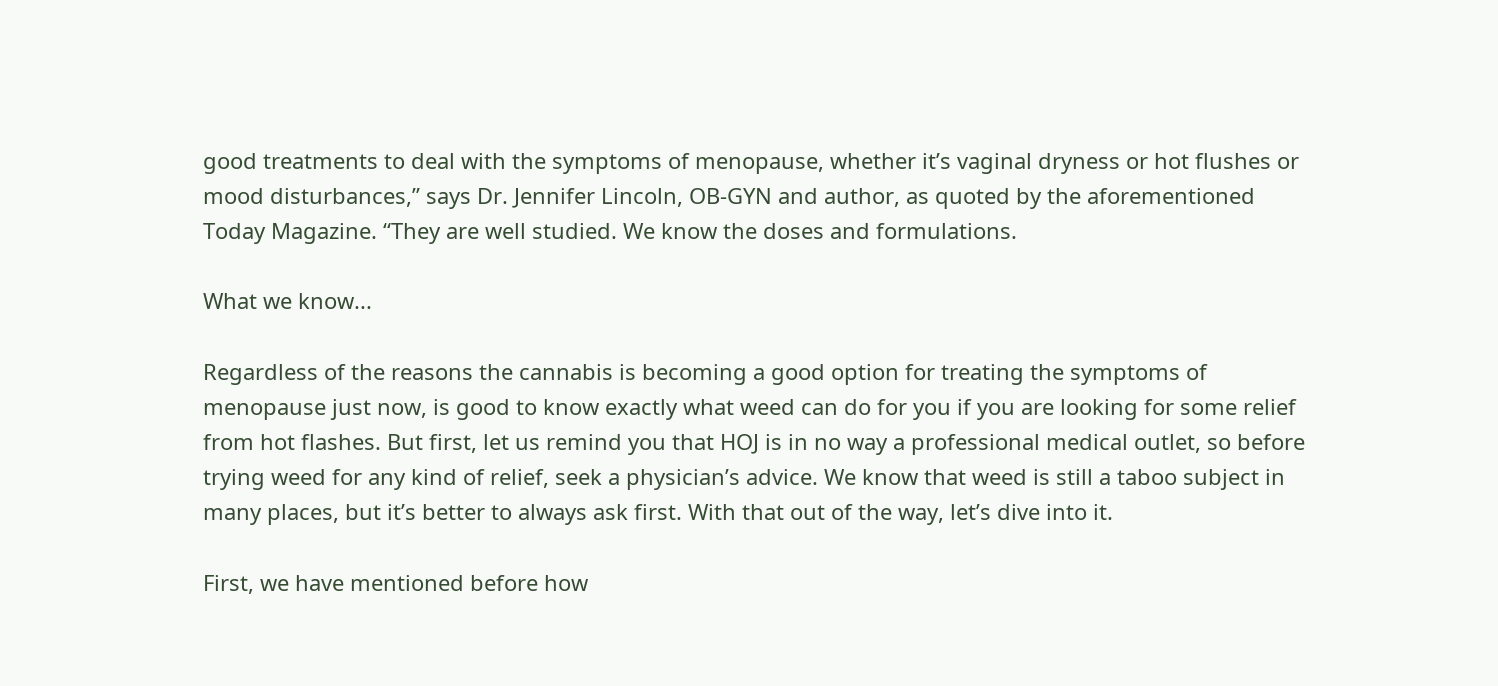good treatments to deal with the symptoms of menopause, whether it’s vaginal dryness or hot flushes or mood disturbances,” says Dr. Jennifer Lincoln, OB-GYN and author, as quoted by the aforementioned Today Magazine. “They are well studied. We know the doses and formulations.

What we know...

Regardless of the reasons the cannabis is becoming a good option for treating the symptoms of menopause just now, is good to know exactly what weed can do for you if you are looking for some relief from hot flashes. But first, let us remind you that HOJ is in no way a professional medical outlet, so before trying weed for any kind of relief, seek a physician’s advice. We know that weed is still a taboo subject in many places, but it’s better to always ask first. With that out of the way, let’s dive into it.

First, we have mentioned before how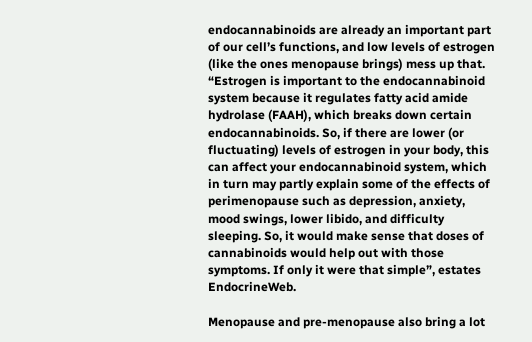endocannabinoids are already an important part of our cell’s functions, and low levels of estrogen (like the ones menopause brings) mess up that. “Estrogen is important to the endocannabinoid system because it regulates fatty acid amide hydrolase (FAAH), which breaks down certain endocannabinoids. So, if there are lower (or fluctuating) levels of estrogen in your body, this can affect your endocannabinoid system, which in turn may partly explain some of the effects of perimenopause such as depression, anxiety, mood swings, lower libido, and difficulty sleeping. So, it would make sense that doses of cannabinoids would help out with those symptoms. If only it were that simple”, estates EndocrineWeb.

Menopause and pre-menopause also bring a lot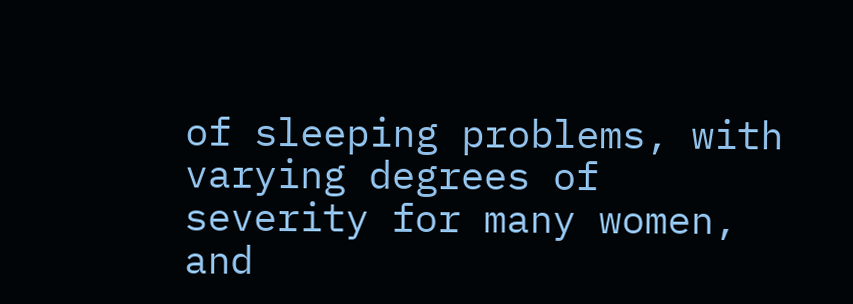of sleeping problems, with varying degrees of severity for many women, and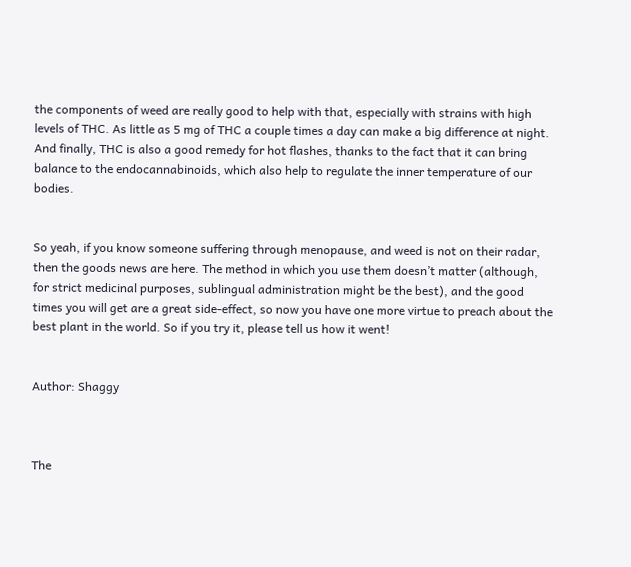the components of weed are really good to help with that, especially with strains with high levels of THC. As little as 5 mg of THC a couple times a day can make a big difference at night. And finally, THC is also a good remedy for hot flashes, thanks to the fact that it can bring balance to the endocannabinoids, which also help to regulate the inner temperature of our bodies.


So yeah, if you know someone suffering through menopause, and weed is not on their radar, then the goods news are here. The method in which you use them doesn’t matter (although, for strict medicinal purposes, sublingual administration might be the best), and the good times you will get are a great side-effect, so now you have one more virtue to preach about the best plant in the world. So if you try it, please tell us how it went!


Author: Shaggy



The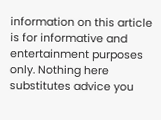information on this article is for informative and entertainment purposes only. Nothing here substitutes advice you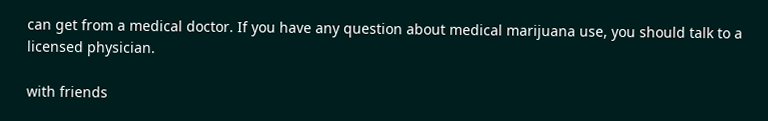can get from a medical doctor. If you have any question about medical marijuana use, you should talk to a licensed physician.

with friends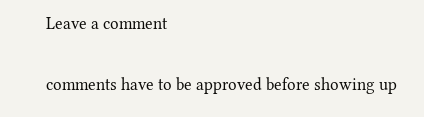Leave a comment

comments have to be approved before showing up